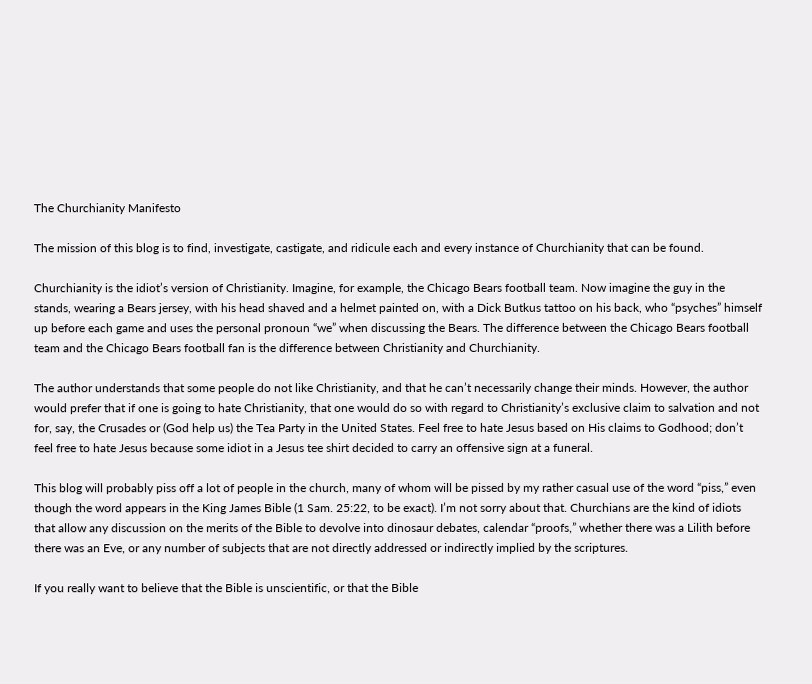The Churchianity Manifesto

The mission of this blog is to find, investigate, castigate, and ridicule each and every instance of Churchianity that can be found.

Churchianity is the idiot’s version of Christianity. Imagine, for example, the Chicago Bears football team. Now imagine the guy in the stands, wearing a Bears jersey, with his head shaved and a helmet painted on, with a Dick Butkus tattoo on his back, who “psyches” himself up before each game and uses the personal pronoun “we” when discussing the Bears. The difference between the Chicago Bears football team and the Chicago Bears football fan is the difference between Christianity and Churchianity.

The author understands that some people do not like Christianity, and that he can’t necessarily change their minds. However, the author would prefer that if one is going to hate Christianity, that one would do so with regard to Christianity’s exclusive claim to salvation and not for, say, the Crusades or (God help us) the Tea Party in the United States. Feel free to hate Jesus based on His claims to Godhood; don’t feel free to hate Jesus because some idiot in a Jesus tee shirt decided to carry an offensive sign at a funeral.

This blog will probably piss off a lot of people in the church, many of whom will be pissed by my rather casual use of the word “piss,” even though the word appears in the King James Bible (1 Sam. 25:22, to be exact). I’m not sorry about that. Churchians are the kind of idiots that allow any discussion on the merits of the Bible to devolve into dinosaur debates, calendar “proofs,” whether there was a Lilith before there was an Eve, or any number of subjects that are not directly addressed or indirectly implied by the scriptures.

If you really want to believe that the Bible is unscientific, or that the Bible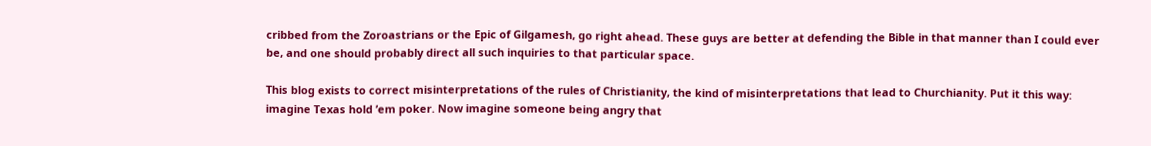cribbed from the Zoroastrians or the Epic of Gilgamesh, go right ahead. These guys are better at defending the Bible in that manner than I could ever be, and one should probably direct all such inquiries to that particular space.

This blog exists to correct misinterpretations of the rules of Christianity, the kind of misinterpretations that lead to Churchianity. Put it this way: imagine Texas hold ’em poker. Now imagine someone being angry that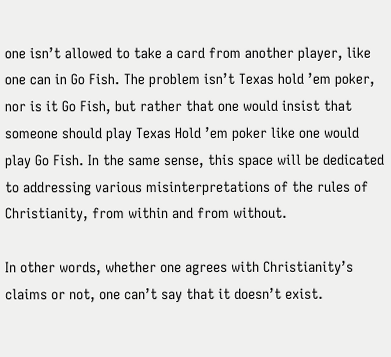one isn’t allowed to take a card from another player, like one can in Go Fish. The problem isn’t Texas hold ’em poker, nor is it Go Fish, but rather that one would insist that someone should play Texas Hold ’em poker like one would play Go Fish. In the same sense, this space will be dedicated to addressing various misinterpretations of the rules of Christianity, from within and from without.

In other words, whether one agrees with Christianity’s claims or not, one can’t say that it doesn’t exist.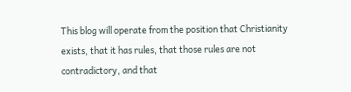This blog will operate from the position that Christianity exists, that it has rules, that those rules are not contradictory, and that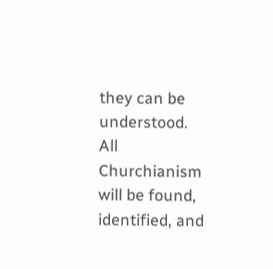they can be understood. All Churchianism will be found, identified, and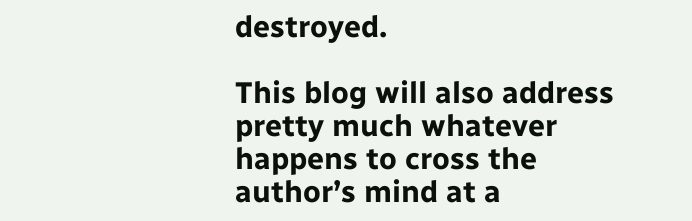destroyed.

This blog will also address pretty much whatever happens to cross the author’s mind at a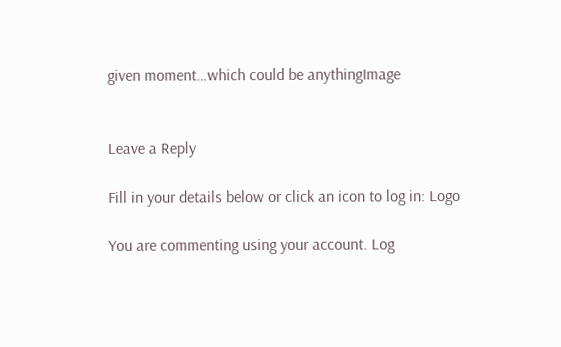given moment…which could be anythingImage


Leave a Reply

Fill in your details below or click an icon to log in: Logo

You are commenting using your account. Log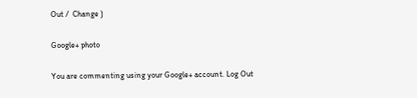Out /  Change )

Google+ photo

You are commenting using your Google+ account. Log Out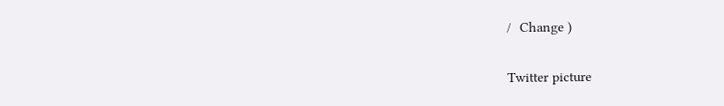/  Change )

Twitter picture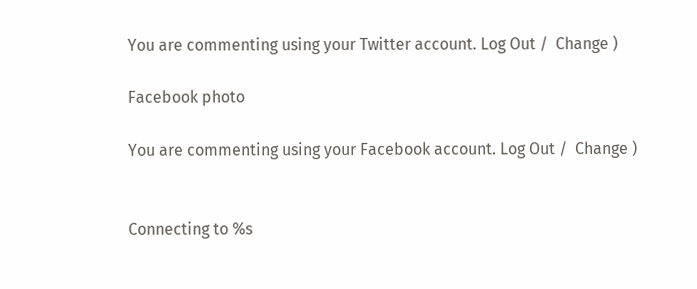You are commenting using your Twitter account. Log Out /  Change )

Facebook photo

You are commenting using your Facebook account. Log Out /  Change )


Connecting to %s